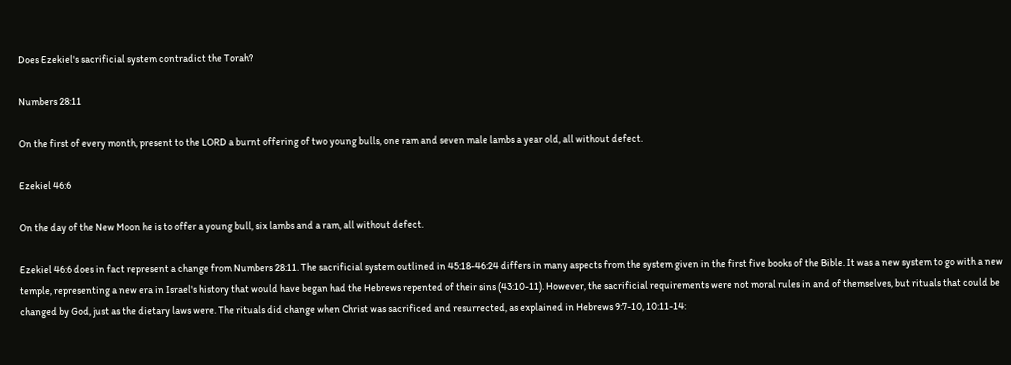Does Ezekiel's sacrificial system contradict the Torah?

Numbers 28:11

On the first of every month, present to the LORD a burnt offering of two young bulls, one ram and seven male lambs a year old, all without defect.

Ezekiel 46:6

On the day of the New Moon he is to offer a young bull, six lambs and a ram, all without defect.

Ezekiel 46:6 does in fact represent a change from Numbers 28:11. The sacrificial system outlined in 45:18-46:24 differs in many aspects from the system given in the first five books of the Bible. It was a new system to go with a new temple, representing a new era in Israel's history that would have began had the Hebrews repented of their sins (43:10-11). However, the sacrificial requirements were not moral rules in and of themselves, but rituals that could be changed by God, just as the dietary laws were. The rituals did change when Christ was sacrificed and resurrected, as explained in Hebrews 9:7-10, 10:11-14: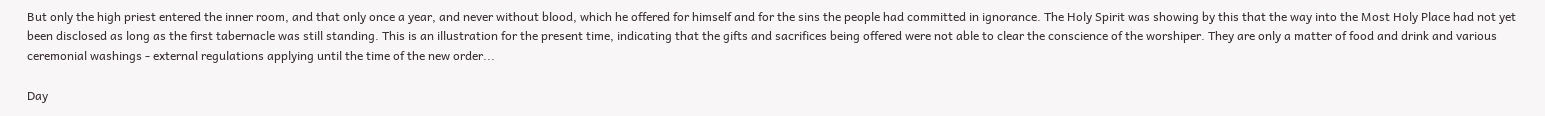But only the high priest entered the inner room, and that only once a year, and never without blood, which he offered for himself and for the sins the people had committed in ignorance. The Holy Spirit was showing by this that the way into the Most Holy Place had not yet been disclosed as long as the first tabernacle was still standing. This is an illustration for the present time, indicating that the gifts and sacrifices being offered were not able to clear the conscience of the worshiper. They are only a matter of food and drink and various ceremonial washings - external regulations applying until the time of the new order...

Day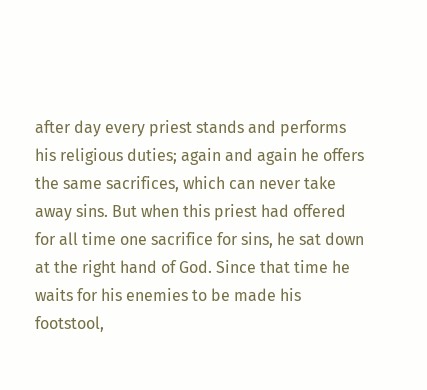after day every priest stands and performs his religious duties; again and again he offers the same sacrifices, which can never take away sins. But when this priest had offered for all time one sacrifice for sins, he sat down at the right hand of God. Since that time he waits for his enemies to be made his footstool,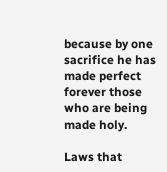because by one sacrifice he has made perfect forever those who are being made holy.

Laws that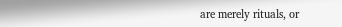are merely rituals, or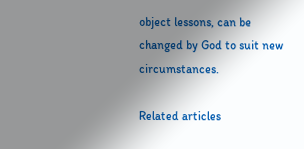object lessons, can be changed by God to suit new circumstances.

Related articles